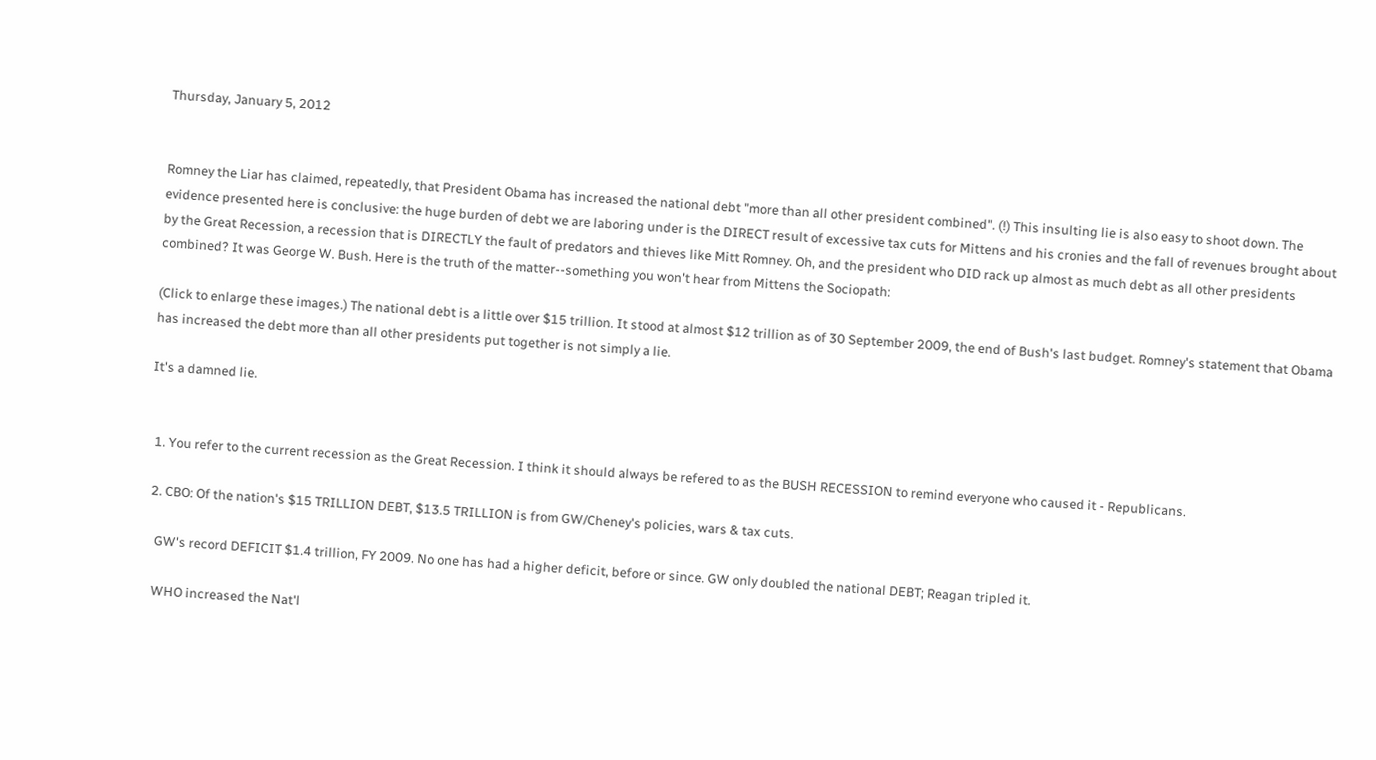Thursday, January 5, 2012


Romney the Liar has claimed, repeatedly, that President Obama has increased the national debt "more than all other president combined". (!) This insulting lie is also easy to shoot down. The evidence presented here is conclusive: the huge burden of debt we are laboring under is the DIRECT result of excessive tax cuts for Mittens and his cronies and the fall of revenues brought about by the Great Recession, a recession that is DIRECTLY the fault of predators and thieves like Mitt Romney. Oh, and the president who DID rack up almost as much debt as all other presidents combined? It was George W. Bush. Here is the truth of the matter--something you won't hear from Mittens the Sociopath:

(Click to enlarge these images.) The national debt is a little over $15 trillion. It stood at almost $12 trillion as of 30 September 2009, the end of Bush's last budget. Romney's statement that Obama has increased the debt more than all other presidents put together is not simply a lie.

It's a damned lie.


  1. You refer to the current recession as the Great Recession. I think it should always be refered to as the BUSH RECESSION to remind everyone who caused it - Republicans.

  2. CBO: Of the nation's $15 TRILLION DEBT, $13.5 TRILLION is from GW/Cheney's policies, wars & tax cuts.

    GW's record DEFICIT $1.4 trillion, FY 2009. No one has had a higher deficit, before or since. GW only doubled the national DEBT; Reagan tripled it.

    WHO increased the Nat'l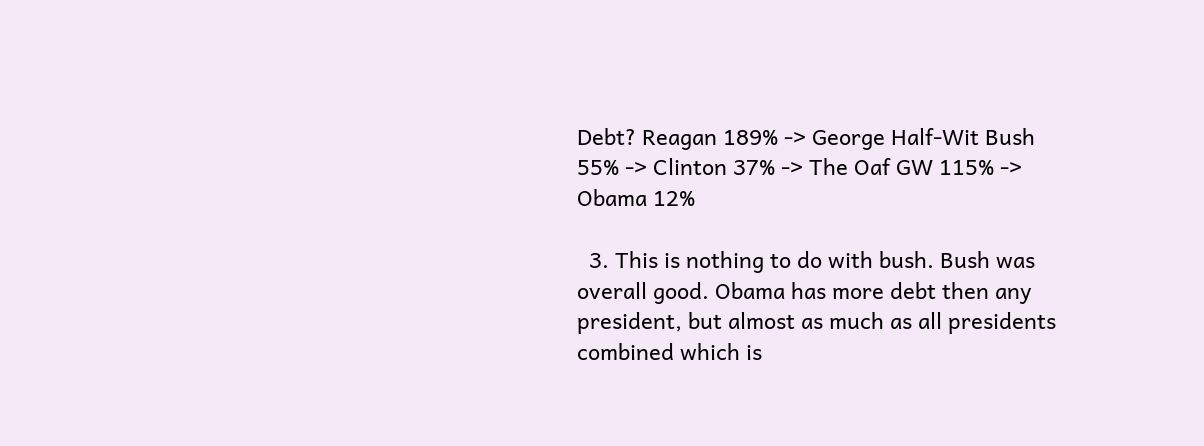Debt? Reagan 189% -> George Half-Wit Bush 55% -> Clinton 37% -> The Oaf GW 115% -> Obama 12%

  3. This is nothing to do with bush. Bush was overall good. Obama has more debt then any president, but almost as much as all presidents combined which is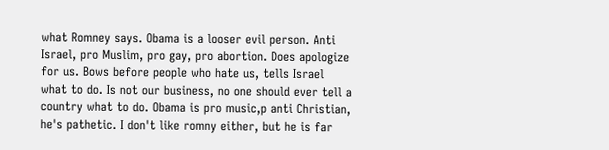what Romney says. Obama is a looser evil person. Anti Israel, pro Muslim, pro gay, pro abortion. Does apologize for us. Bows before people who hate us, tells Israel what to do. Is not our business, no one should ever tell a country what to do. Obama is pro music,p anti Christian, he's pathetic. I don't like romny either, but he is far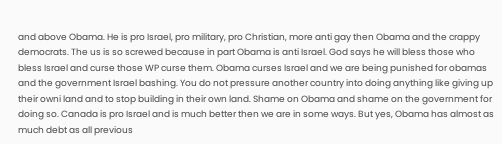and above Obama. He is pro Israel, pro military, pro Christian, more anti gay then Obama and the crappy democrats. The us is so screwed because in part Obama is anti Israel. God says he will bless those who bless Israel and curse those WP curse them. Obama curses Israel and we are being punished for obamas and the government Israel bashing. You do not pressure another country into doing anything like giving up their owni land and to stop building in their own land. Shame on Obama and shame on the government for doing so. Canada is pro Israel and is much better then we are in some ways. But yes, Obama has almost as much debt as all previous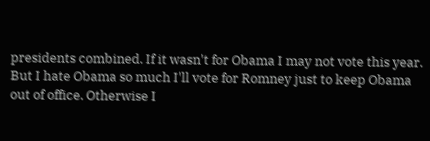presidents combined. If it wasn't for Obama I may not vote this year. But I hate Obama so much I'll vote for Romney just to keep Obama out of office. Otherwise I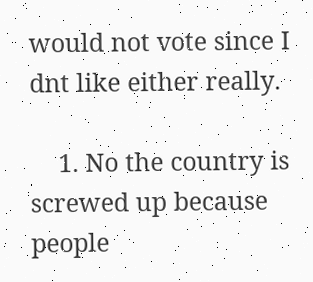would not vote since I dnt like either really.

    1. No the country is screwed up because people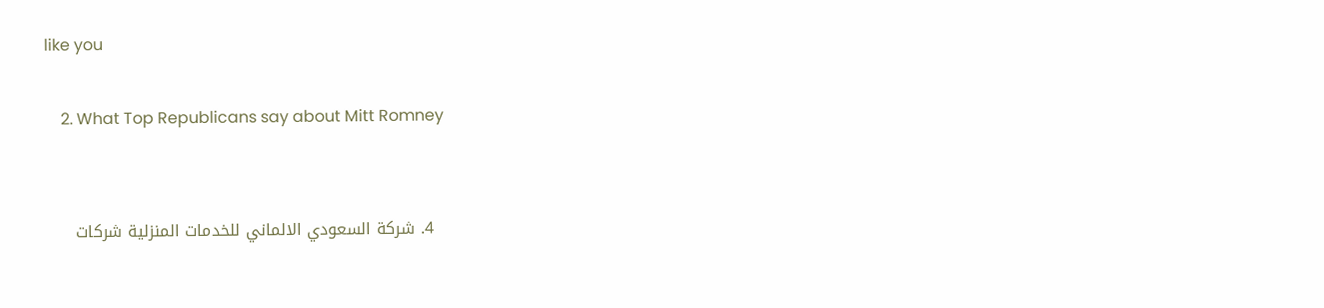like you

    2. What Top Republicans say about Mitt Romney


  4. شركة السعودي الالماني للخدمات المنزلية شركات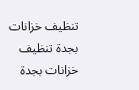تنظيف خزانات بجدة تنظيف خزانات بجدة